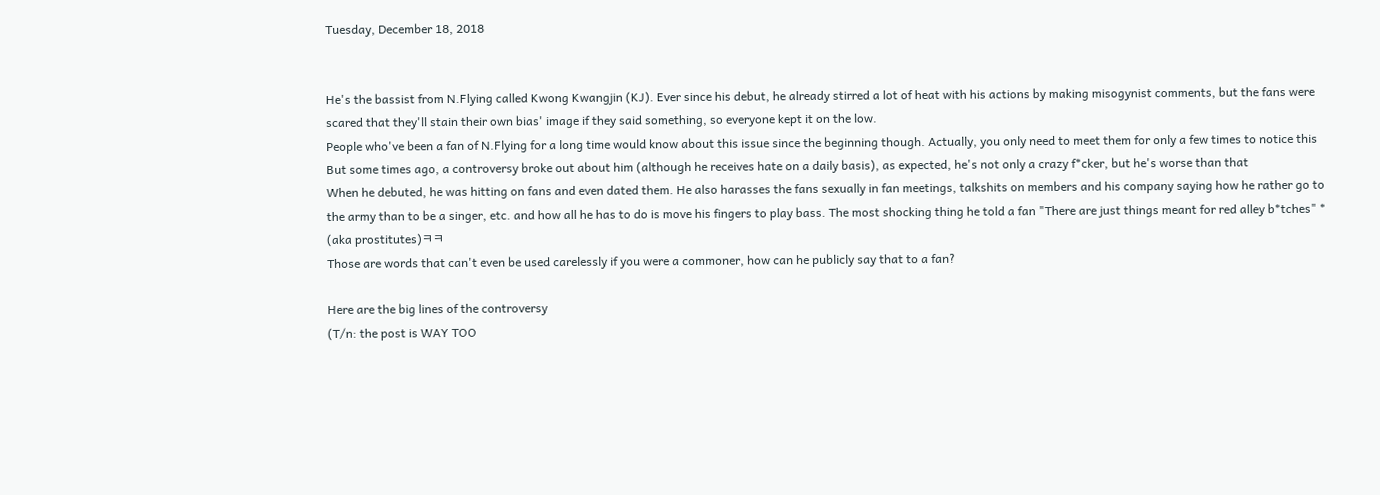Tuesday, December 18, 2018


He's the bassist from N.Flying called Kwong Kwangjin (KJ). Ever since his debut, he already stirred a lot of heat with his actions by making misogynist comments, but the fans were scared that they'll stain their own bias' image if they said something, so everyone kept it on the low.
People who've been a fan of N.Flying for a long time would know about this issue since the beginning though. Actually, you only need to meet them for only a few times to notice this
But some times ago, a controversy broke out about him (although he receives hate on a daily basis), as expected, he's not only a crazy f*cker, but he's worse than that
When he debuted, he was hitting on fans and even dated them. He also harasses the fans sexually in fan meetings, talkshits on members and his company saying how he rather go to the army than to be a singer, etc. and how all he has to do is move his fingers to play bass. The most shocking thing he told a fan "There are just things meant for red alley b*tches" * (aka prostitutes)ㅋㅋ
Those are words that can't even be used carelessly if you were a commoner, how can he publicly say that to a fan?

Here are the big lines of the controversy
(T/n: the post is WAY TOO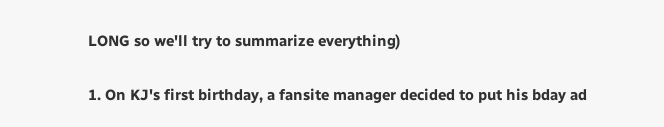LONG so we'll try to summarize everything)

1. On KJ's first birthday, a fansite manager decided to put his bday ad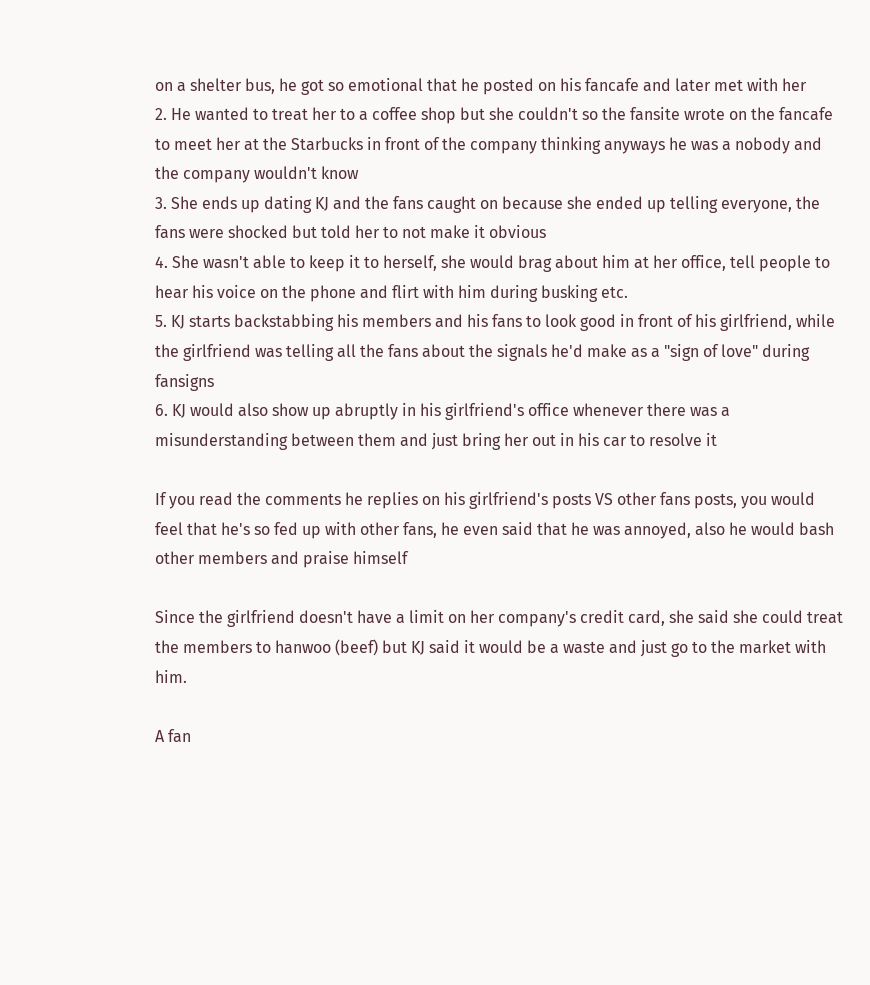on a shelter bus, he got so emotional that he posted on his fancafe and later met with her
2. He wanted to treat her to a coffee shop but she couldn't so the fansite wrote on the fancafe to meet her at the Starbucks in front of the company thinking anyways he was a nobody and the company wouldn't know
3. She ends up dating KJ and the fans caught on because she ended up telling everyone, the fans were shocked but told her to not make it obvious
4. She wasn't able to keep it to herself, she would brag about him at her office, tell people to hear his voice on the phone and flirt with him during busking etc.
5. KJ starts backstabbing his members and his fans to look good in front of his girlfriend, while the girlfriend was telling all the fans about the signals he'd make as a "sign of love" during fansigns
6. KJ would also show up abruptly in his girlfriend's office whenever there was a misunderstanding between them and just bring her out in his car to resolve it

If you read the comments he replies on his girlfriend's posts VS other fans posts, you would feel that he's so fed up with other fans, he even said that he was annoyed, also he would bash other members and praise himself

Since the girlfriend doesn't have a limit on her company's credit card, she said she could treat the members to hanwoo (beef) but KJ said it would be a waste and just go to the market with him.

A fan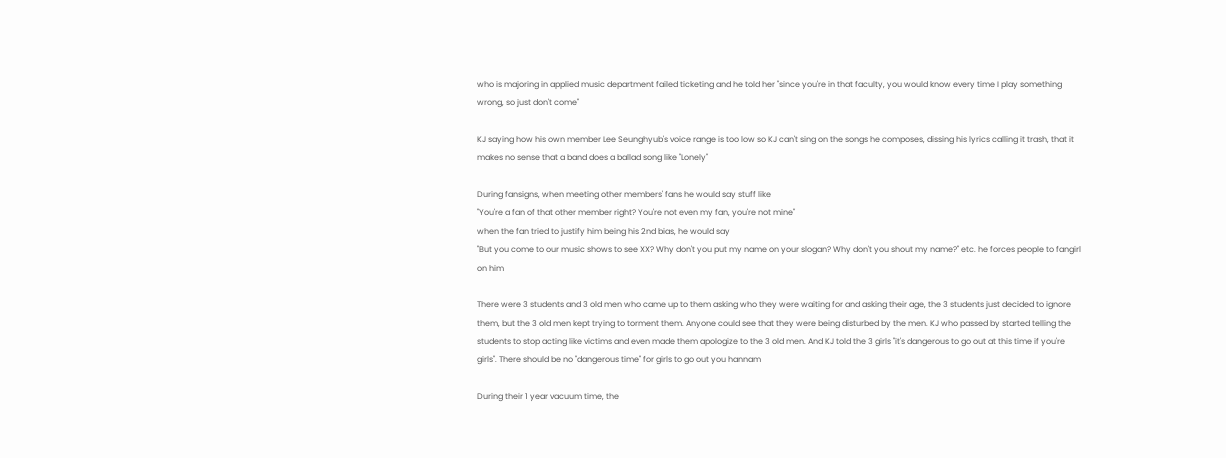who is majoring in applied music department failed ticketing and he told her "since you're in that faculty, you would know every time I play something wrong, so just don't come"

KJ saying how his own member Lee Seunghyub's voice range is too low so KJ can't sing on the songs he composes, dissing his lyrics calling it trash, that it makes no sense that a band does a ballad song like "Lonely"

During fansigns, when meeting other members' fans he would say stuff like
"You're a fan of that other member right? You're not even my fan, you're not mine"
when the fan tried to justify him being his 2nd bias, he would say
"But you come to our music shows to see XX? Why don't you put my name on your slogan? Why don't you shout my name?" etc. he forces people to fangirl on him

There were 3 students and 3 old men who came up to them asking who they were waiting for and asking their age, the 3 students just decided to ignore them, but the 3 old men kept trying to torment them. Anyone could see that they were being disturbed by the men. KJ who passed by started telling the students to stop acting like victims and even made them apologize to the 3 old men. And KJ told the 3 girls "it's dangerous to go out at this time if you're girls". There should be no "dangerous time" for girls to go out you hannam

During their 1 year vacuum time, the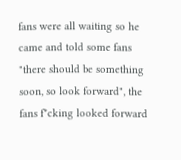fans were all waiting so he came and told some fans "there should be something soon, so look forward", the fans f*cking looked forward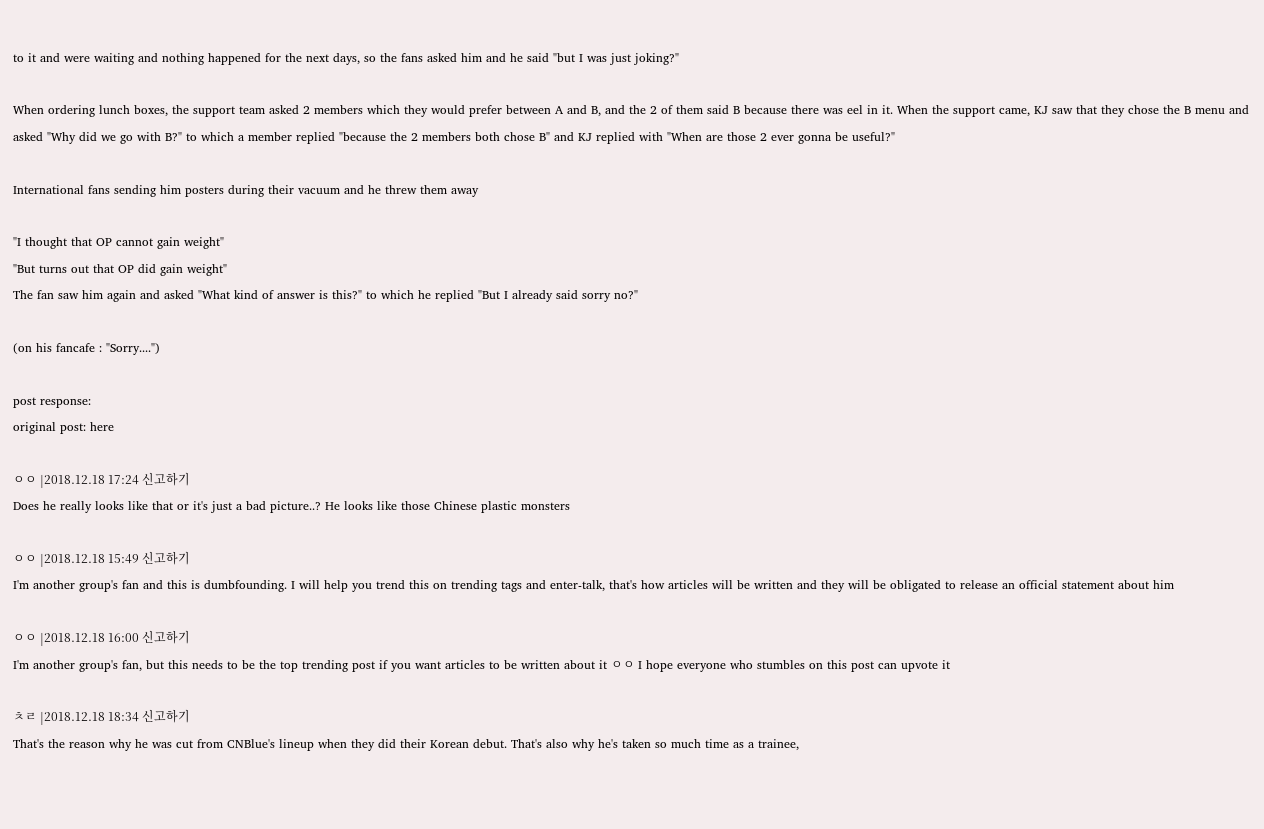to it and were waiting and nothing happened for the next days, so the fans asked him and he said "but I was just joking?"

When ordering lunch boxes, the support team asked 2 members which they would prefer between A and B, and the 2 of them said B because there was eel in it. When the support came, KJ saw that they chose the B menu and asked "Why did we go with B?" to which a member replied "because the 2 members both chose B" and KJ replied with "When are those 2 ever gonna be useful?"

International fans sending him posters during their vacuum and he threw them away

"I thought that OP cannot gain weight"
"But turns out that OP did gain weight"
The fan saw him again and asked "What kind of answer is this?" to which he replied "But I already said sorry no?"

(on his fancafe : "Sorry....")

post response:
original post: here

ㅇㅇ |2018.12.18 17:24 신고하기
Does he really looks like that or it's just a bad picture..? He looks like those Chinese plastic monsters

ㅇㅇ |2018.12.18 15:49 신고하기
I'm another group's fan and this is dumbfounding. I will help you trend this on trending tags and enter-talk, that's how articles will be written and they will be obligated to release an official statement about him

ㅇㅇ |2018.12.18 16:00 신고하기
I'm another group's fan, but this needs to be the top trending post if you want articles to be written about it ㅇㅇ I hope everyone who stumbles on this post can upvote it

ㅊㄹ |2018.12.18 18:34 신고하기
That's the reason why he was cut from CNBlue's lineup when they did their Korean debut. That's also why he's taken so much time as a trainee,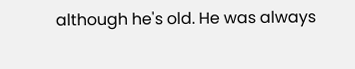although he's old. He was always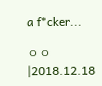a f*cker...

ㅇㅇ |2018.12.18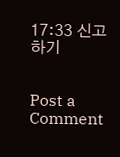17:33 신고하기


Post a Comment